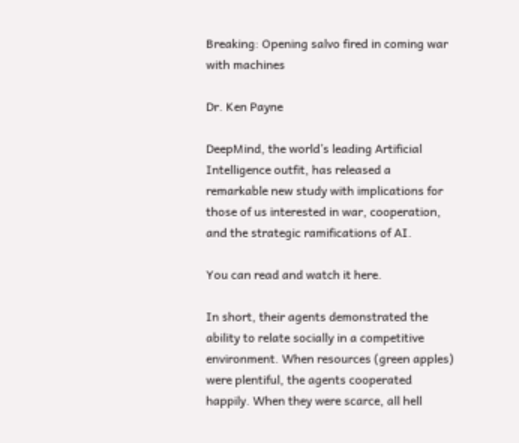Breaking: Opening salvo fired in coming war with machines

Dr. Ken Payne

DeepMind, the world’s leading Artificial Intelligence outfit, has released a remarkable new study with implications for those of us interested in war, cooperation, and the strategic ramifications of AI.

You can read and watch it here.

In short, their agents demonstrated the ability to relate socially in a competitive environment. When resources (green apples) were plentiful, the agents cooperated happily. When they were scarce, all hell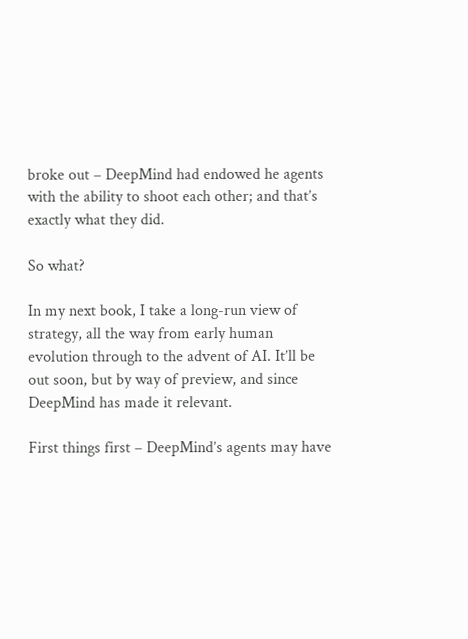broke out – DeepMind had endowed he agents with the ability to shoot each other; and that’s exactly what they did.

So what?

In my next book, I take a long-run view of strategy, all the way from early human evolution through to the advent of AI. It’ll be out soon, but by way of preview, and since DeepMind has made it relevant.

First things first – DeepMind’s agents may have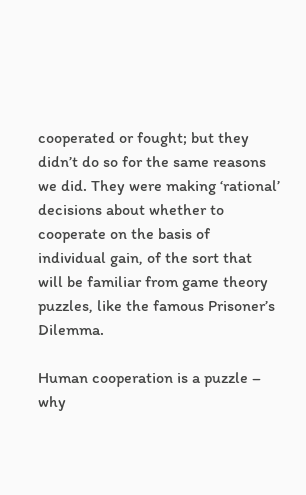cooperated or fought; but they didn’t do so for the same reasons we did. They were making ‘rational’ decisions about whether to cooperate on the basis of individual gain, of the sort that will be familiar from game theory puzzles, like the famous Prisoner’s Dilemma.

Human cooperation is a puzzle – why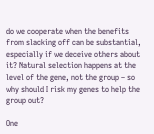do we cooperate when the benefits from slacking off can be substantial, especially if we deceive others about it? Natural selection happens at the level of the gene, not the group – so why should I risk my genes to help the group out?

One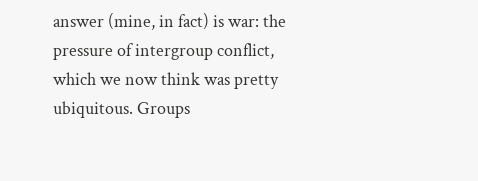answer (mine, in fact) is war: the pressure of intergroup conflict, which we now think was pretty ubiquitous. Groups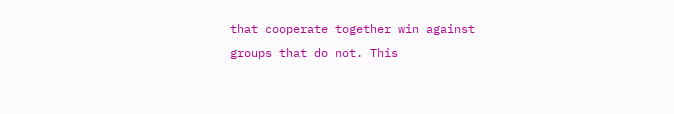that cooperate together win against groups that do not. This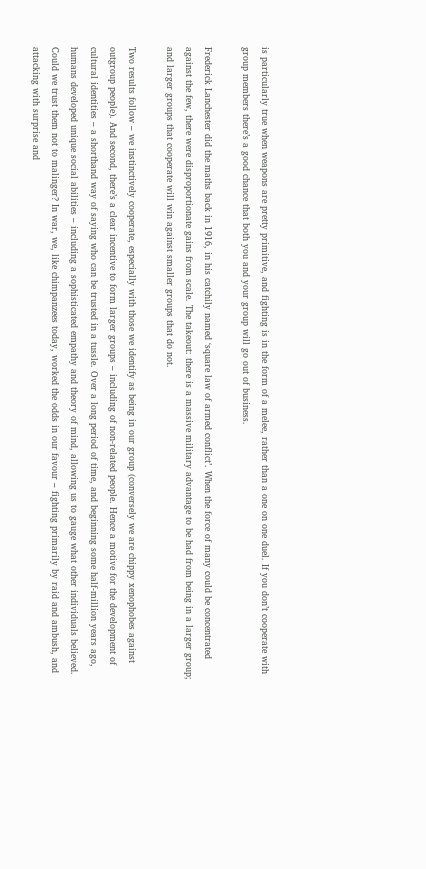is particularly true when weapons are pretty primitive, and fighting is in the form of a melee, rather than a one on one duel. If you don’t cooperate with group members there’s a good chance that both you and your group will go out of business.

Frederick Lanchester did the maths back in 1916, in his catchily named ‘square law of armed conflict’. When the force of many could be concentrated against the few, there were disproportionate gains from scale. The takeout: there is a massive military advantage to be had from being in a larger group; and larger groups that cooperate will win against smaller groups that do not.

Two results follow – we instinctively cooperate, especially with those we identify as being in our group (conversely we are chippy xenophobes against outgroup people). And second, there’s a clear incentive to form larger groups – including of non-related people. Hence a motive for the development of cultural identities – a shorthand way of saying who can be trusted in a tussle. Over a long period of time, and beginning some half-million years ago, humans developed unique social abilities – including a sophisticated empathy and theory of mind, allowing us to gauge what other individuals believed. Could we trust them not to malinger? In war, we, like chimpanzees today, worked the odds in our favour – fighting primarily by raid and ambush, and attacking with surprise and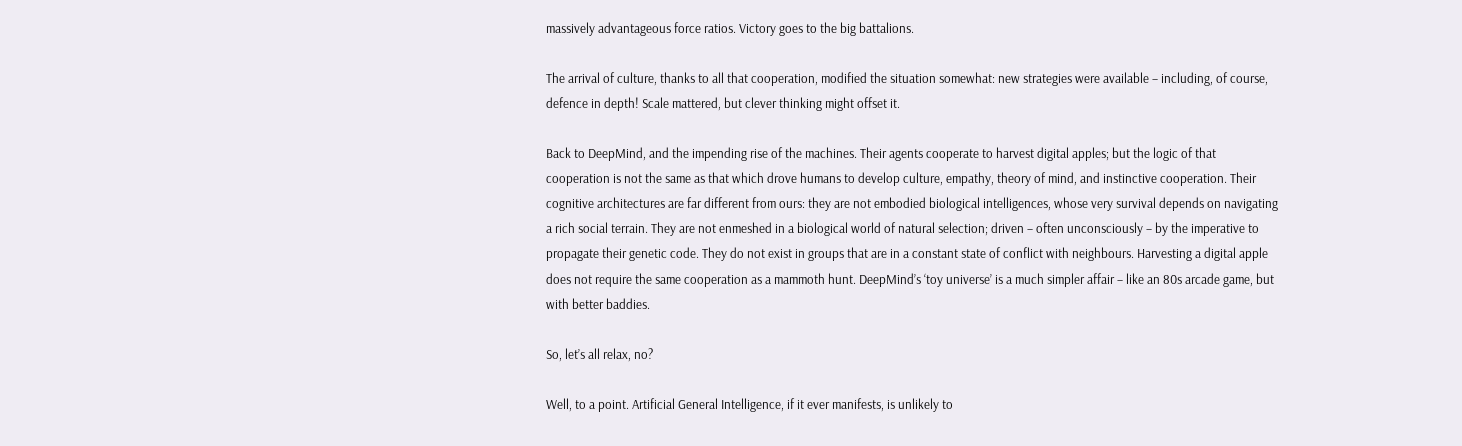massively advantageous force ratios. Victory goes to the big battalions.

The arrival of culture, thanks to all that cooperation, modified the situation somewhat: new strategies were available – including, of course, defence in depth! Scale mattered, but clever thinking might offset it.

Back to DeepMind, and the impending rise of the machines. Their agents cooperate to harvest digital apples; but the logic of that cooperation is not the same as that which drove humans to develop culture, empathy, theory of mind, and instinctive cooperation. Their cognitive architectures are far different from ours: they are not embodied biological intelligences, whose very survival depends on navigating a rich social terrain. They are not enmeshed in a biological world of natural selection; driven – often unconsciously – by the imperative to propagate their genetic code. They do not exist in groups that are in a constant state of conflict with neighbours. Harvesting a digital apple does not require the same cooperation as a mammoth hunt. DeepMind’s ‘toy universe’ is a much simpler affair – like an 80s arcade game, but with better baddies.

So, let’s all relax, no?

Well, to a point. Artificial General Intelligence, if it ever manifests, is unlikely to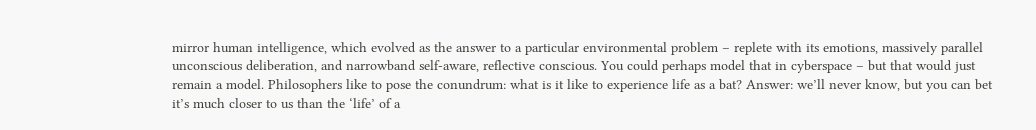mirror human intelligence, which evolved as the answer to a particular environmental problem – replete with its emotions, massively parallel unconscious deliberation, and narrowband self-aware, reflective conscious. You could perhaps model that in cyberspace – but that would just remain a model. Philosophers like to pose the conundrum: what is it like to experience life as a bat? Answer: we’ll never know, but you can bet it’s much closer to us than the ‘life’ of a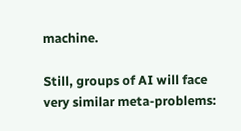machine.

Still, groups of AI will face very similar meta-problems: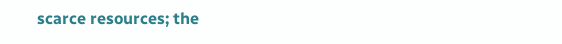scarce resources; the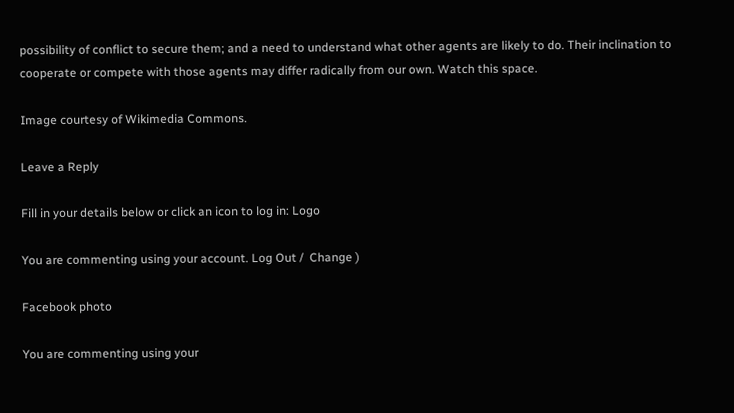possibility of conflict to secure them; and a need to understand what other agents are likely to do. Their inclination to cooperate or compete with those agents may differ radically from our own. Watch this space.

Image courtesy of Wikimedia Commons.

Leave a Reply

Fill in your details below or click an icon to log in: Logo

You are commenting using your account. Log Out /  Change )

Facebook photo

You are commenting using your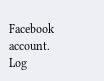Facebook account. Log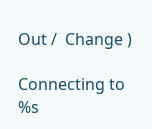Out /  Change )

Connecting to %s